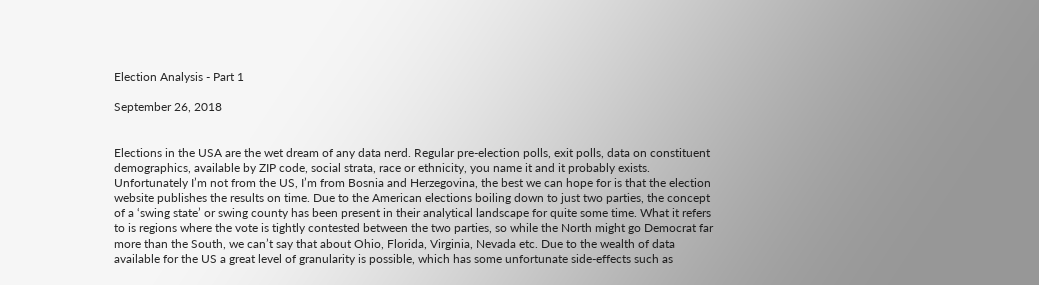Election Analysis - Part 1

September 26, 2018


Elections in the USA are the wet dream of any data nerd. Regular pre-election polls, exit polls, data on constituent demographics, available by ZIP code, social strata, race or ethnicity, you name it and it probably exists. Unfortunately I’m not from the US, I’m from Bosnia and Herzegovina, the best we can hope for is that the election website publishes the results on time. Due to the American elections boiling down to just two parties, the concept of a ‘swing state’ or swing county has been present in their analytical landscape for quite some time. What it refers to is regions where the vote is tightly contested between the two parties, so while the North might go Democrat far more than the South, we can’t say that about Ohio, Florida, Virginia, Nevada etc. Due to the wealth of data available for the US a great level of granularity is possible, which has some unfortunate side-effects such as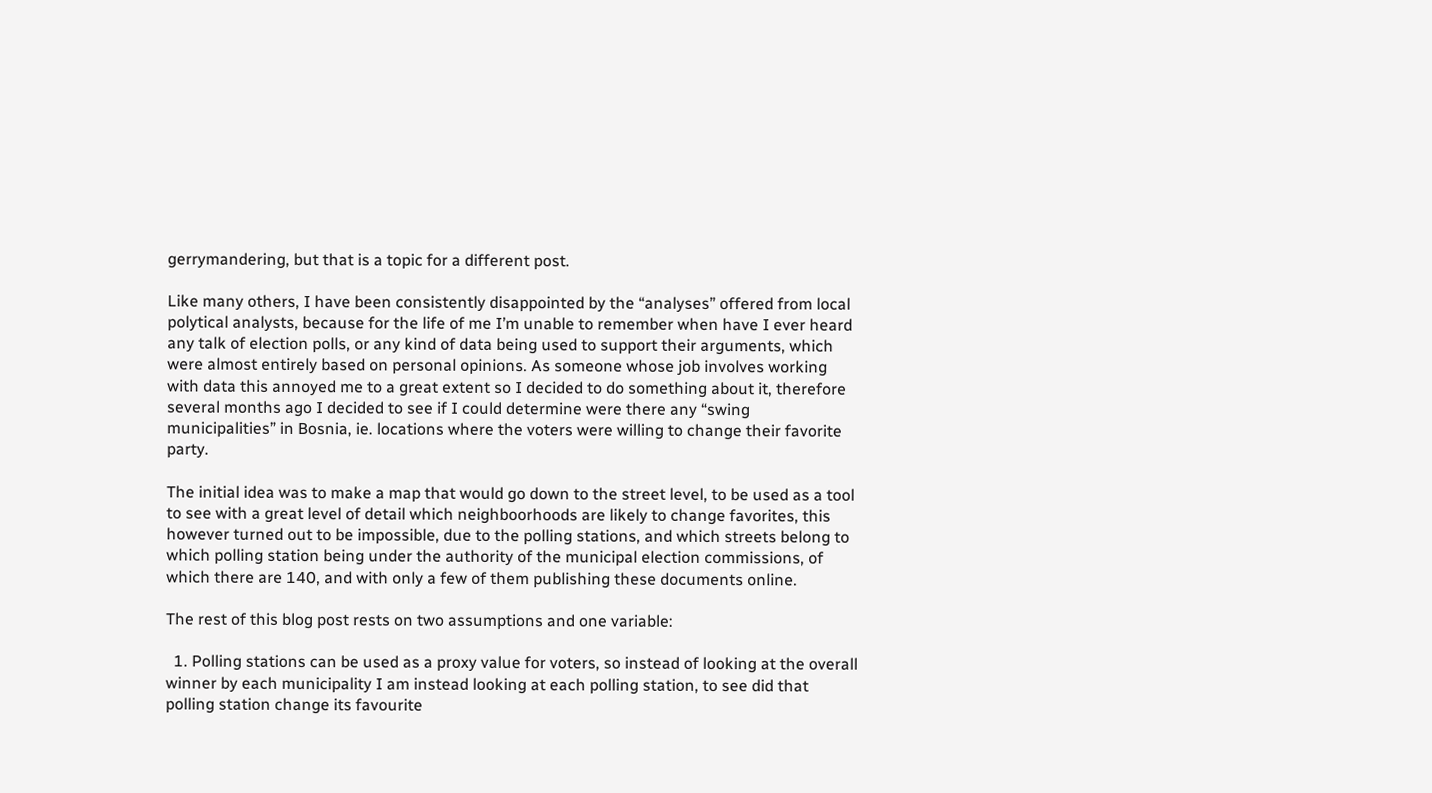gerrymandering, but that is a topic for a different post.

Like many others, I have been consistently disappointed by the “analyses” offered from local polytical analysts, because for the life of me I’m unable to remember when have I ever heard any talk of election polls, or any kind of data being used to support their arguments, which were almost entirely based on personal opinions. As someone whose job involves working with data this annoyed me to a great extent so I decided to do something about it, therefore several months ago I decided to see if I could determine were there any “swing municipalities” in Bosnia, ie. locations where the voters were willing to change their favorite party.

The initial idea was to make a map that would go down to the street level, to be used as a tool to see with a great level of detail which neighboorhoods are likely to change favorites, this however turned out to be impossible, due to the polling stations, and which streets belong to which polling station being under the authority of the municipal election commissions, of which there are 140, and with only a few of them publishing these documents online.

The rest of this blog post rests on two assumptions and one variable:

  1. Polling stations can be used as a proxy value for voters, so instead of looking at the overall winner by each municipality I am instead looking at each polling station, to see did that polling station change its favourite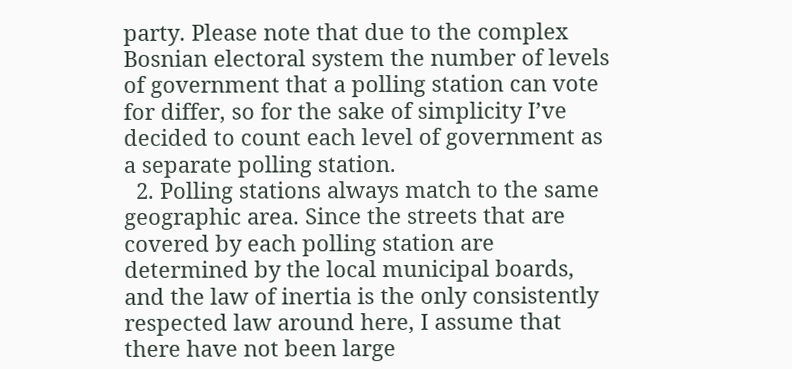party. Please note that due to the complex Bosnian electoral system the number of levels of government that a polling station can vote for differ, so for the sake of simplicity I’ve decided to count each level of government as a separate polling station.
  2. Polling stations always match to the same geographic area. Since the streets that are covered by each polling station are determined by the local municipal boards, and the law of inertia is the only consistently respected law around here, I assume that there have not been large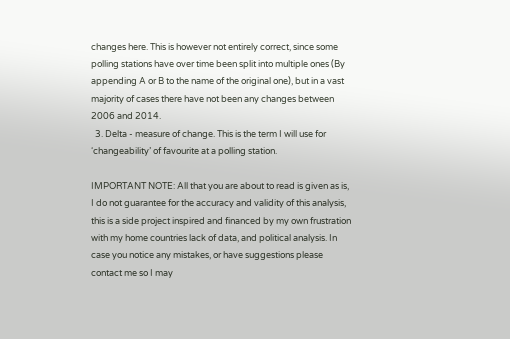changes here. This is however not entirely correct, since some polling stations have over time been split into multiple ones (By appending A or B to the name of the original one), but in a vast majority of cases there have not been any changes between 2006 and 2014.
  3. Delta - measure of change. This is the term I will use for ‘changeability’ of favourite at a polling station.

IMPORTANT NOTE: All that you are about to read is given as is, I do not guarantee for the accuracy and validity of this analysis, this is a side project inspired and financed by my own frustration with my home countries lack of data, and political analysis. In case you notice any mistakes, or have suggestions please contact me so I may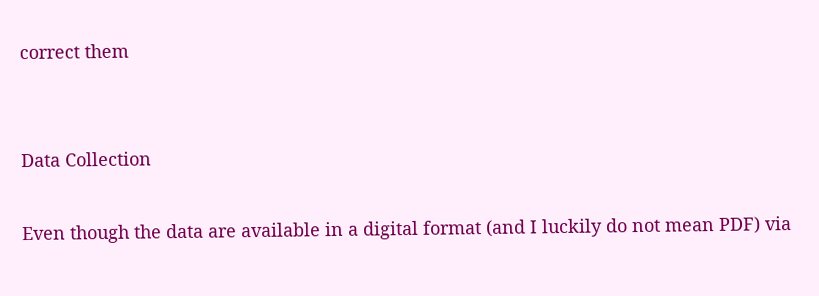correct them


Data Collection

Even though the data are available in a digital format (and I luckily do not mean PDF) via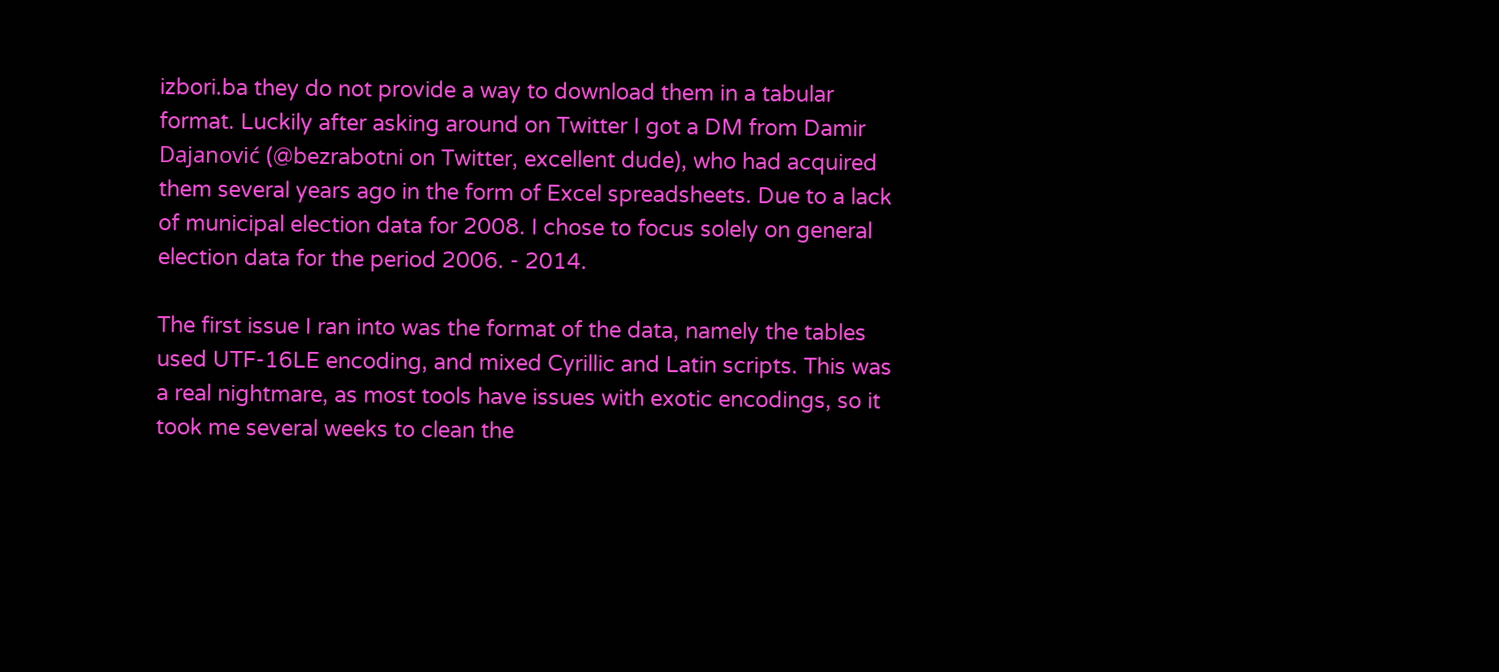izbori.ba they do not provide a way to download them in a tabular format. Luckily after asking around on Twitter I got a DM from Damir Dajanović (@bezrabotni on Twitter, excellent dude), who had acquired them several years ago in the form of Excel spreadsheets. Due to a lack of municipal election data for 2008. I chose to focus solely on general election data for the period 2006. - 2014.

The first issue I ran into was the format of the data, namely the tables used UTF-16LE encoding, and mixed Cyrillic and Latin scripts. This was a real nightmare, as most tools have issues with exotic encodings, so it took me several weeks to clean the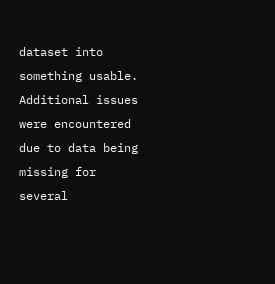dataset into something usable. Additional issues were encountered due to data being missing for several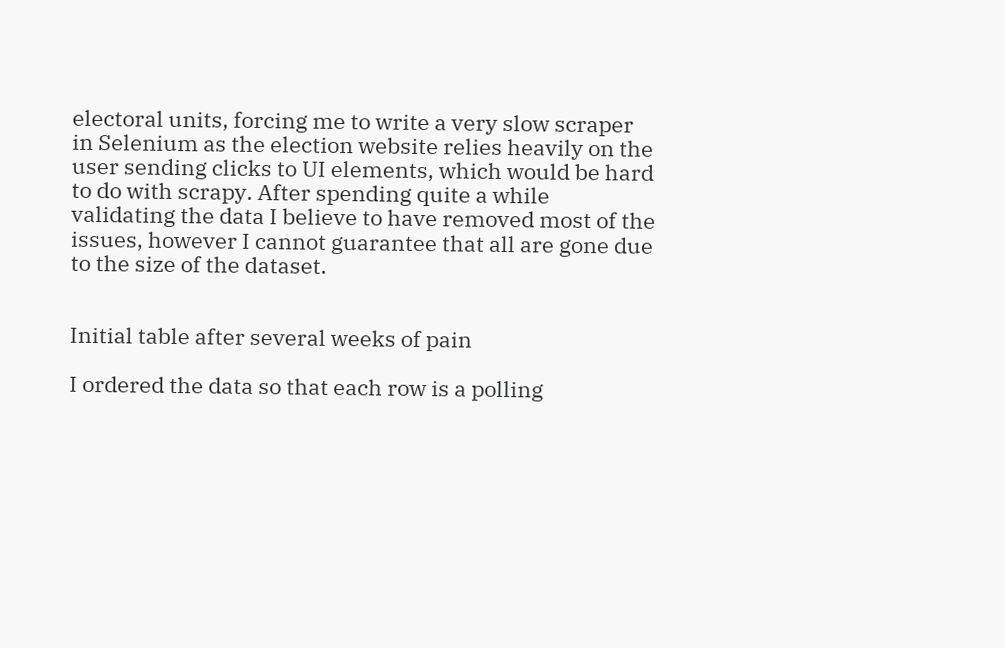electoral units, forcing me to write a very slow scraper in Selenium as the election website relies heavily on the user sending clicks to UI elements, which would be hard to do with scrapy. After spending quite a while validating the data I believe to have removed most of the issues, however I cannot guarantee that all are gone due to the size of the dataset.


Initial table after several weeks of pain

I ordered the data so that each row is a polling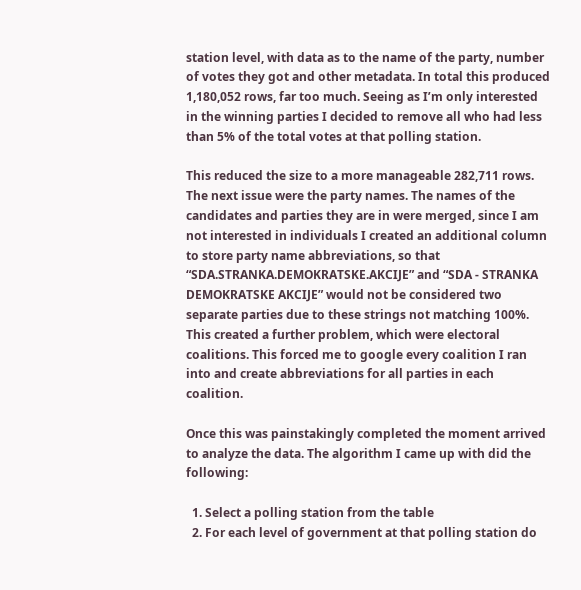station level, with data as to the name of the party, number of votes they got and other metadata. In total this produced 1,180,052 rows, far too much. Seeing as I’m only interested in the winning parties I decided to remove all who had less than 5% of the total votes at that polling station.

This reduced the size to a more manageable 282,711 rows. The next issue were the party names. The names of the candidates and parties they are in were merged, since I am not interested in individuals I created an additional column to store party name abbreviations, so that “SDA.STRANKA.DEMOKRATSKE.AKCIJE” and “SDA - STRANKA DEMOKRATSKE AKCIJE” would not be considered two separate parties due to these strings not matching 100%. This created a further problem, which were electoral coalitions. This forced me to google every coalition I ran into and create abbreviations for all parties in each coalition.

Once this was painstakingly completed the moment arrived to analyze the data. The algorithm I came up with did the following:

  1. Select a polling station from the table
  2. For each level of government at that polling station do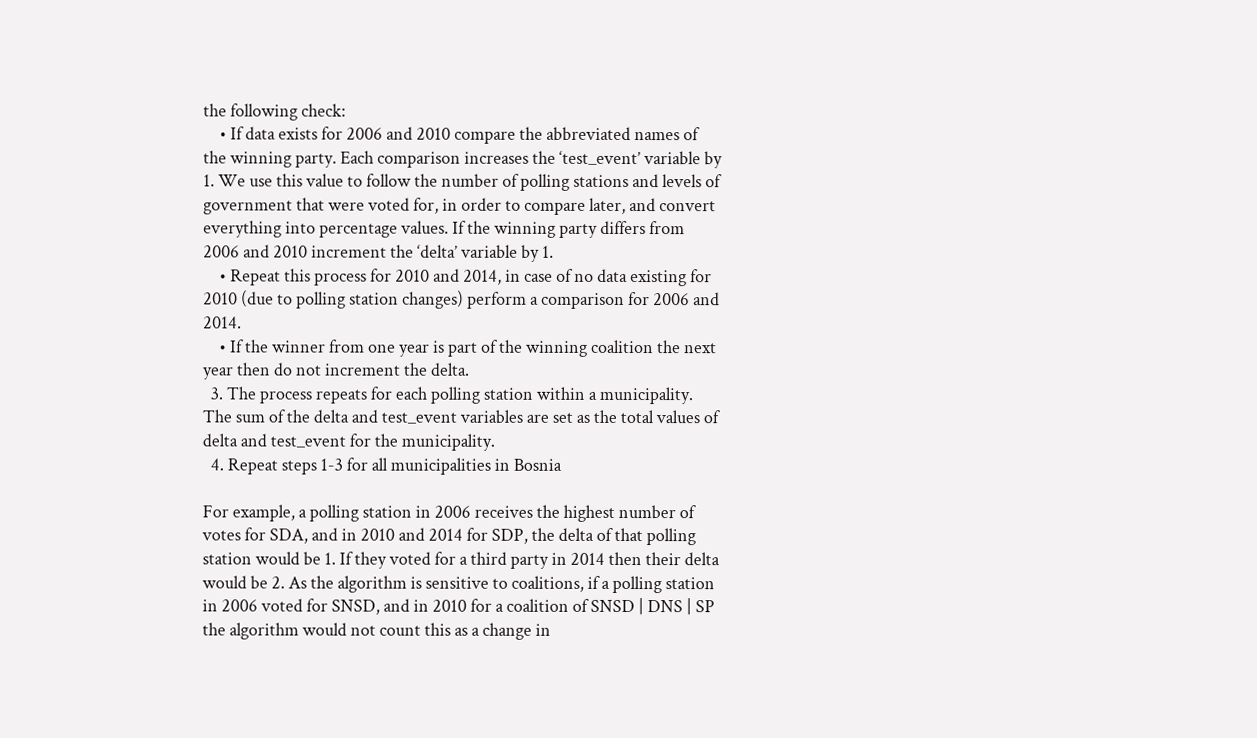the following check:
    • If data exists for 2006 and 2010 compare the abbreviated names of the winning party. Each comparison increases the ‘test_event’ variable by 1. We use this value to follow the number of polling stations and levels of government that were voted for, in order to compare later, and convert everything into percentage values. If the winning party differs from 2006 and 2010 increment the ‘delta’ variable by 1.
    • Repeat this process for 2010 and 2014, in case of no data existing for 2010 (due to polling station changes) perform a comparison for 2006 and 2014.
    • If the winner from one year is part of the winning coalition the next year then do not increment the delta.
  3. The process repeats for each polling station within a municipality. The sum of the delta and test_event variables are set as the total values of delta and test_event for the municipality.
  4. Repeat steps 1-3 for all municipalities in Bosnia

For example, a polling station in 2006 receives the highest number of votes for SDA, and in 2010 and 2014 for SDP, the delta of that polling station would be 1. If they voted for a third party in 2014 then their delta would be 2. As the algorithm is sensitive to coalitions, if a polling station in 2006 voted for SNSD, and in 2010 for a coalition of SNSD | DNS | SP the algorithm would not count this as a change in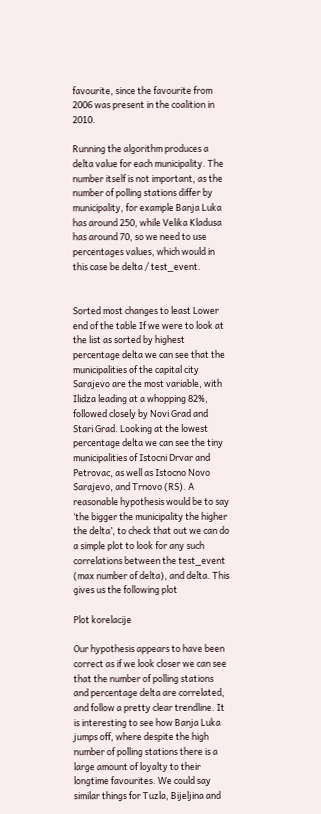favourite, since the favourite from 2006 was present in the coalition in 2010.

Running the algorithm produces a delta value for each municipality. The number itself is not important, as the number of polling stations differ by municipality, for example Banja Luka has around 250, while Velika Kladusa has around 70, so we need to use percentages values, which would in this case be delta / test_event.


Sorted most changes to least Lower end of the table If we were to look at the list as sorted by highest percentage delta we can see that the municipalities of the capital city Sarajevo are the most variable, with Ilidza leading at a whopping 82%, followed closely by Novi Grad and Stari Grad. Looking at the lowest percentage delta we can see the tiny municipalities of Istocni Drvar and Petrovac, as well as Istocno Novo Sarajevo, and Trnovo (RS). A reasonable hypothesis would be to say ‘the bigger the municipality the higher the delta’, to check that out we can do a simple plot to look for any such correlations between the test_event (max number of delta), and delta. This gives us the following plot

Plot korelacije

Our hypothesis appears to have been correct as if we look closer we can see that the number of polling stations and percentage delta are correlated, and follow a pretty clear trendline. It is interesting to see how Banja Luka jumps off, where despite the high number of polling stations there is a large amount of loyalty to their longtime favourites. We could say similar things for Tuzla, Bijeljina and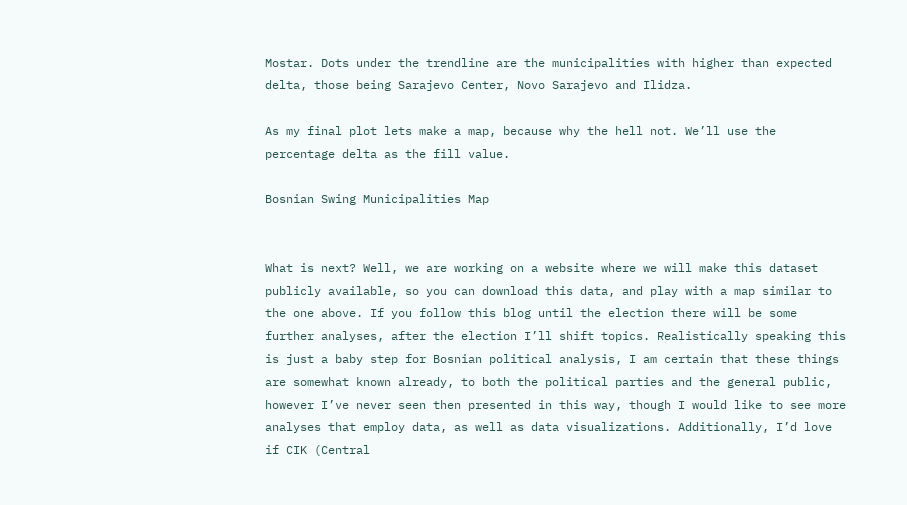Mostar. Dots under the trendline are the municipalities with higher than expected delta, those being Sarajevo Center, Novo Sarajevo and Ilidza.

As my final plot lets make a map, because why the hell not. We’ll use the percentage delta as the fill value.

Bosnian Swing Municipalities Map


What is next? Well, we are working on a website where we will make this dataset publicly available, so you can download this data, and play with a map similar to the one above. If you follow this blog until the election there will be some further analyses, after the election I’ll shift topics. Realistically speaking this is just a baby step for Bosnian political analysis, I am certain that these things are somewhat known already, to both the political parties and the general public, however I’ve never seen then presented in this way, though I would like to see more analyses that employ data, as well as data visualizations. Additionally, I’d love if CIK (Central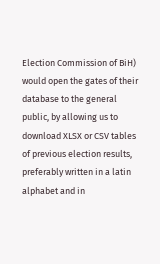Election Commission of BiH) would open the gates of their database to the general public, by allowing us to download XLSX or CSV tables of previous election results, preferably written in a latin alphabet and in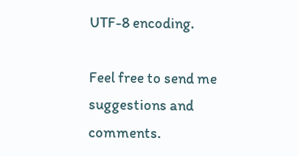UTF-8 encoding.

Feel free to send me suggestions and comments.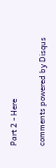Part 2 - Here

comments powered by Disqus